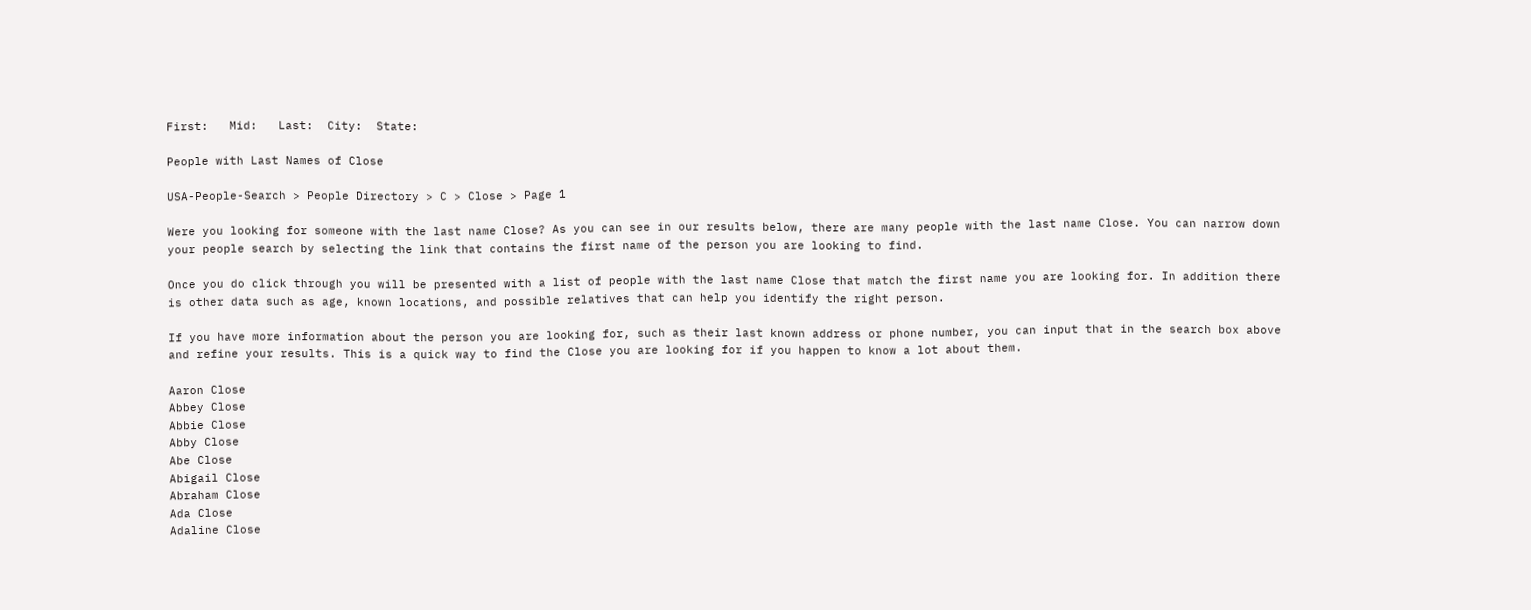First:   Mid:   Last:  City:  State:

People with Last Names of Close

USA-People-Search > People Directory > C > Close > Page 1

Were you looking for someone with the last name Close? As you can see in our results below, there are many people with the last name Close. You can narrow down your people search by selecting the link that contains the first name of the person you are looking to find.

Once you do click through you will be presented with a list of people with the last name Close that match the first name you are looking for. In addition there is other data such as age, known locations, and possible relatives that can help you identify the right person.

If you have more information about the person you are looking for, such as their last known address or phone number, you can input that in the search box above and refine your results. This is a quick way to find the Close you are looking for if you happen to know a lot about them.

Aaron Close
Abbey Close
Abbie Close
Abby Close
Abe Close
Abigail Close
Abraham Close
Ada Close
Adaline Close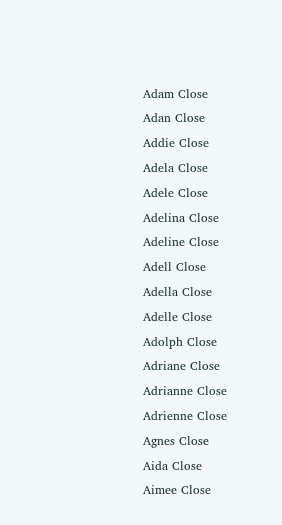Adam Close
Adan Close
Addie Close
Adela Close
Adele Close
Adelina Close
Adeline Close
Adell Close
Adella Close
Adelle Close
Adolph Close
Adriane Close
Adrianne Close
Adrienne Close
Agnes Close
Aida Close
Aimee Close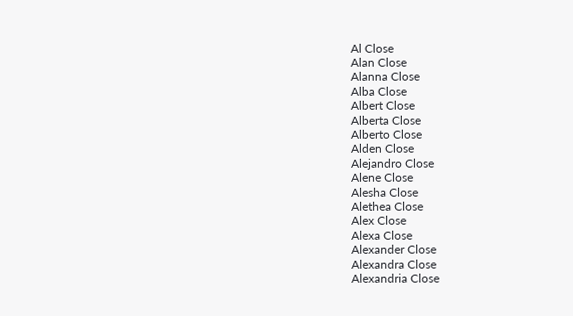Al Close
Alan Close
Alanna Close
Alba Close
Albert Close
Alberta Close
Alberto Close
Alden Close
Alejandro Close
Alene Close
Alesha Close
Alethea Close
Alex Close
Alexa Close
Alexander Close
Alexandra Close
Alexandria Close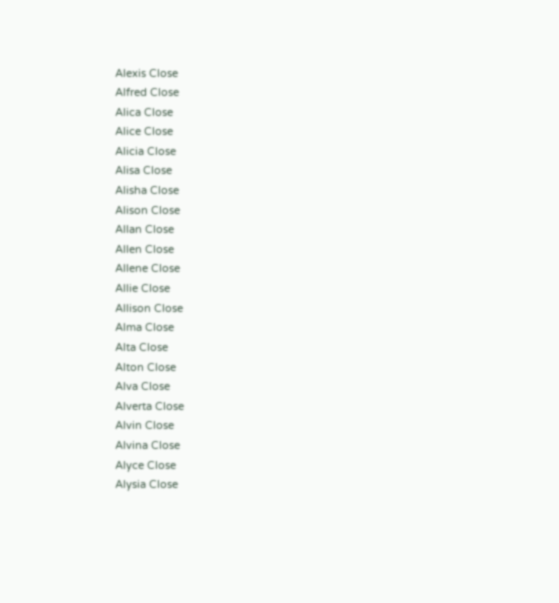Alexis Close
Alfred Close
Alica Close
Alice Close
Alicia Close
Alisa Close
Alisha Close
Alison Close
Allan Close
Allen Close
Allene Close
Allie Close
Allison Close
Alma Close
Alta Close
Alton Close
Alva Close
Alverta Close
Alvin Close
Alvina Close
Alyce Close
Alysia Close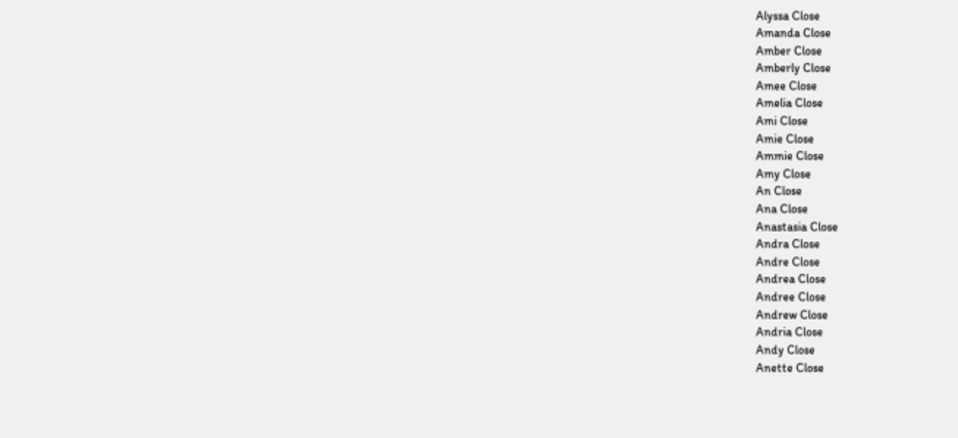Alyssa Close
Amanda Close
Amber Close
Amberly Close
Amee Close
Amelia Close
Ami Close
Amie Close
Ammie Close
Amy Close
An Close
Ana Close
Anastasia Close
Andra Close
Andre Close
Andrea Close
Andree Close
Andrew Close
Andria Close
Andy Close
Anette Close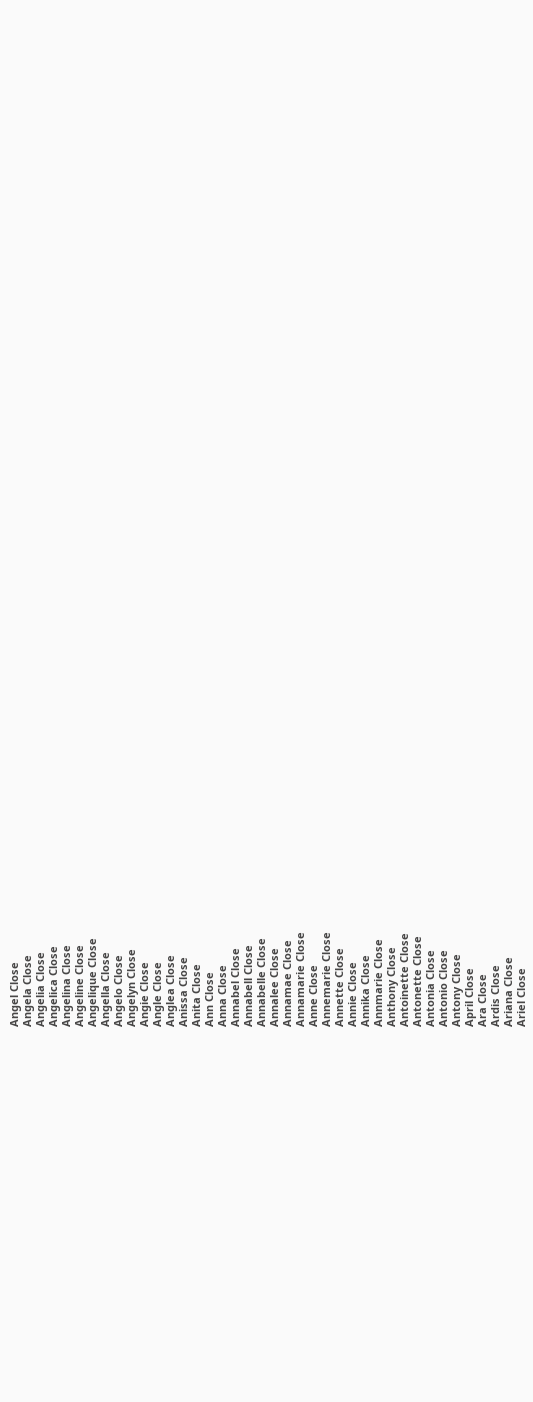Angel Close
Angela Close
Angelia Close
Angelica Close
Angelina Close
Angeline Close
Angelique Close
Angella Close
Angelo Close
Angelyn Close
Angie Close
Angle Close
Anglea Close
Anissa Close
Anita Close
Ann Close
Anna Close
Annabel Close
Annabell Close
Annabelle Close
Annalee Close
Annamae Close
Annamarie Close
Anne Close
Annemarie Close
Annette Close
Annie Close
Annika Close
Annmarie Close
Anthony Close
Antoinette Close
Antonette Close
Antonia Close
Antonio Close
Antony Close
April Close
Ara Close
Ardis Close
Ariana Close
Ariel Close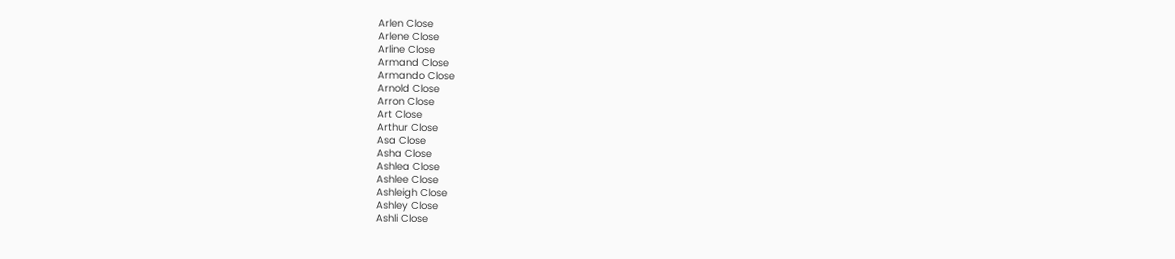Arlen Close
Arlene Close
Arline Close
Armand Close
Armando Close
Arnold Close
Arron Close
Art Close
Arthur Close
Asa Close
Asha Close
Ashlea Close
Ashlee Close
Ashleigh Close
Ashley Close
Ashli Close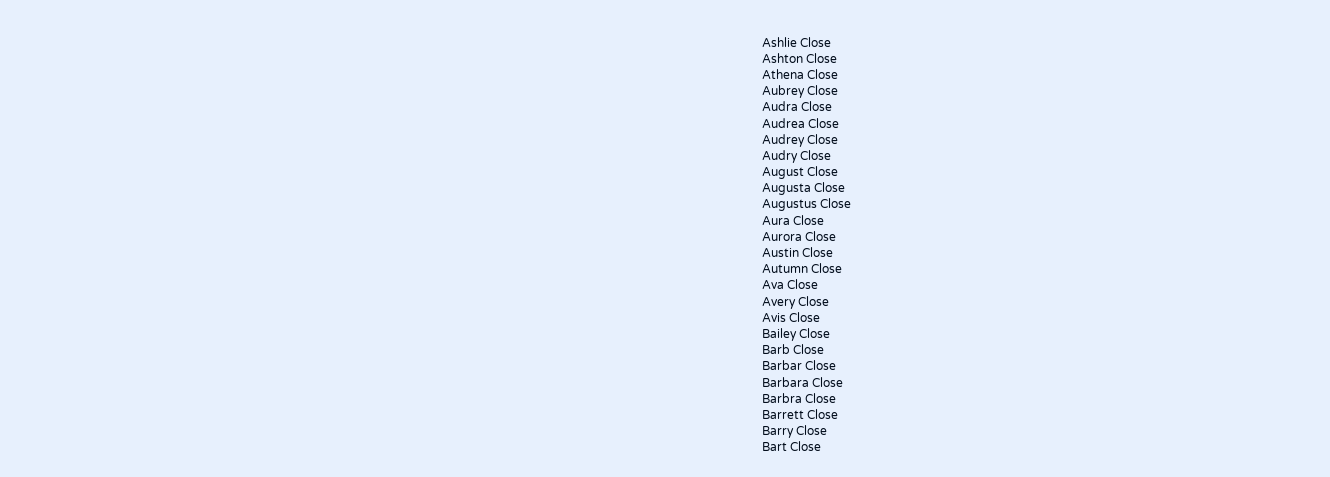Ashlie Close
Ashton Close
Athena Close
Aubrey Close
Audra Close
Audrea Close
Audrey Close
Audry Close
August Close
Augusta Close
Augustus Close
Aura Close
Aurora Close
Austin Close
Autumn Close
Ava Close
Avery Close
Avis Close
Bailey Close
Barb Close
Barbar Close
Barbara Close
Barbra Close
Barrett Close
Barry Close
Bart Close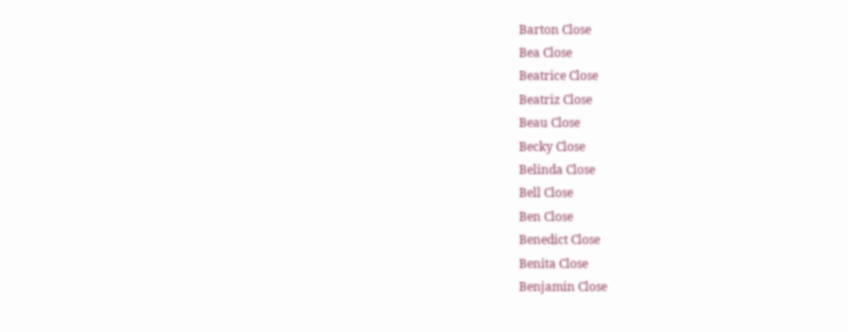Barton Close
Bea Close
Beatrice Close
Beatriz Close
Beau Close
Becky Close
Belinda Close
Bell Close
Ben Close
Benedict Close
Benita Close
Benjamin Close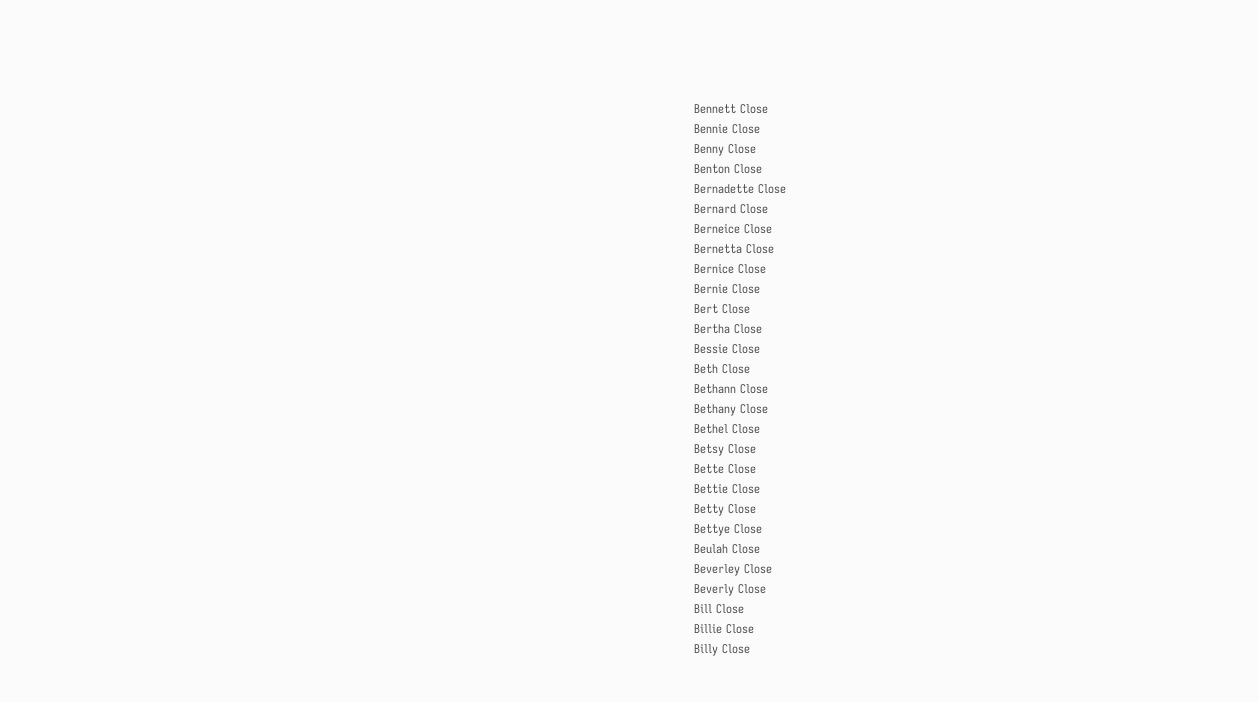Bennett Close
Bennie Close
Benny Close
Benton Close
Bernadette Close
Bernard Close
Berneice Close
Bernetta Close
Bernice Close
Bernie Close
Bert Close
Bertha Close
Bessie Close
Beth Close
Bethann Close
Bethany Close
Bethel Close
Betsy Close
Bette Close
Bettie Close
Betty Close
Bettye Close
Beulah Close
Beverley Close
Beverly Close
Bill Close
Billie Close
Billy Close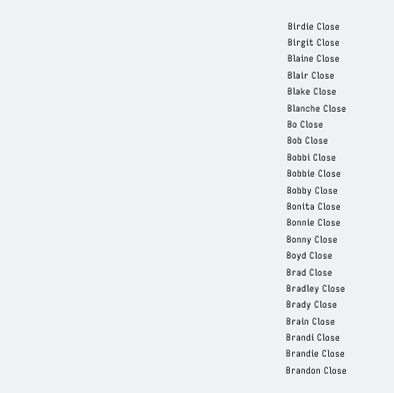Birdie Close
Birgit Close
Blaine Close
Blair Close
Blake Close
Blanche Close
Bo Close
Bob Close
Bobbi Close
Bobbie Close
Bobby Close
Bonita Close
Bonnie Close
Bonny Close
Boyd Close
Brad Close
Bradley Close
Brady Close
Brain Close
Brandi Close
Brandie Close
Brandon Close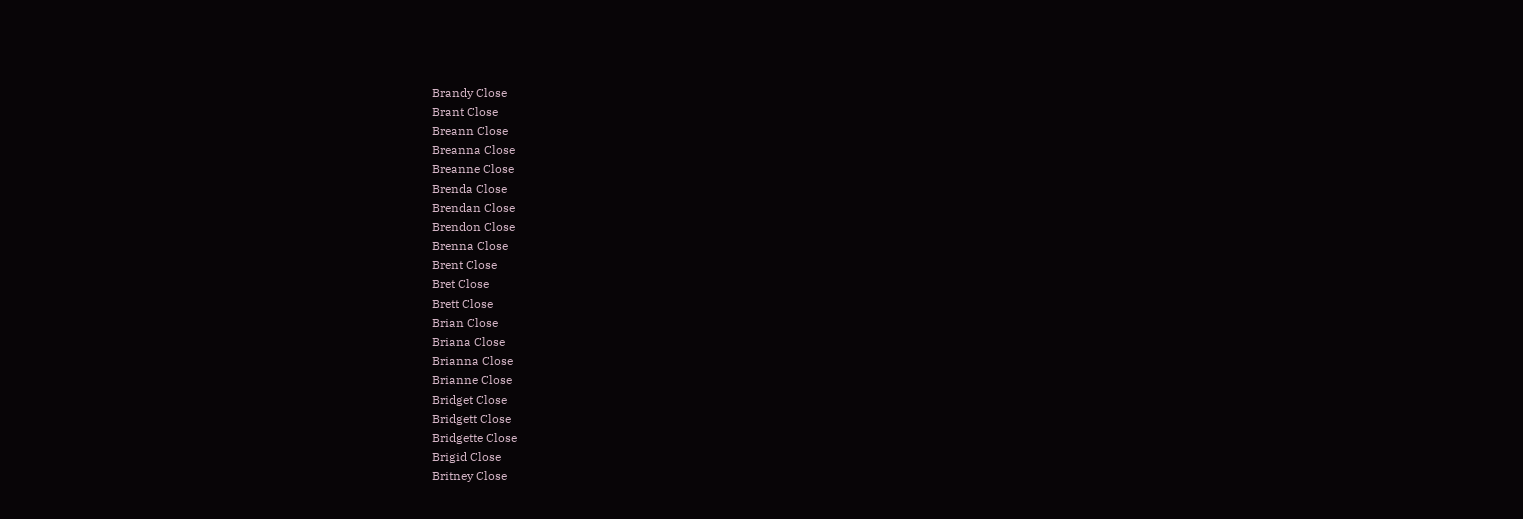Brandy Close
Brant Close
Breann Close
Breanna Close
Breanne Close
Brenda Close
Brendan Close
Brendon Close
Brenna Close
Brent Close
Bret Close
Brett Close
Brian Close
Briana Close
Brianna Close
Brianne Close
Bridget Close
Bridgett Close
Bridgette Close
Brigid Close
Britney Close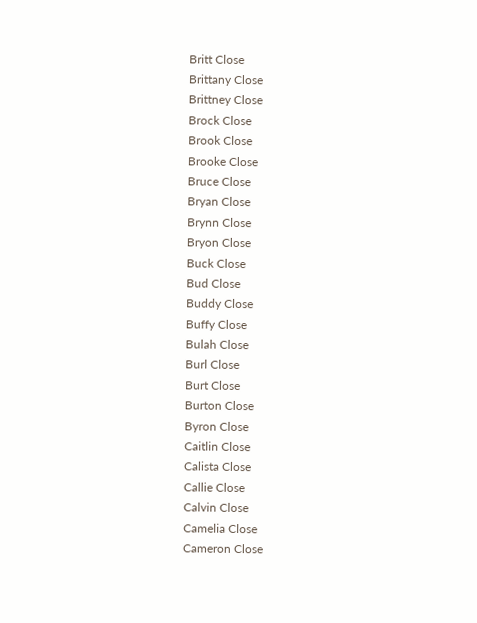Britt Close
Brittany Close
Brittney Close
Brock Close
Brook Close
Brooke Close
Bruce Close
Bryan Close
Brynn Close
Bryon Close
Buck Close
Bud Close
Buddy Close
Buffy Close
Bulah Close
Burl Close
Burt Close
Burton Close
Byron Close
Caitlin Close
Calista Close
Callie Close
Calvin Close
Camelia Close
Cameron Close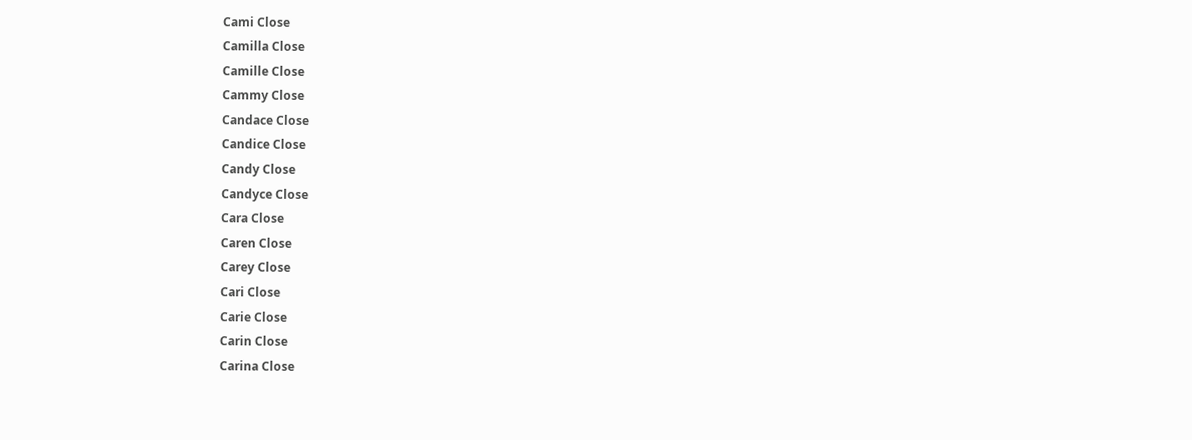Cami Close
Camilla Close
Camille Close
Cammy Close
Candace Close
Candice Close
Candy Close
Candyce Close
Cara Close
Caren Close
Carey Close
Cari Close
Carie Close
Carin Close
Carina Close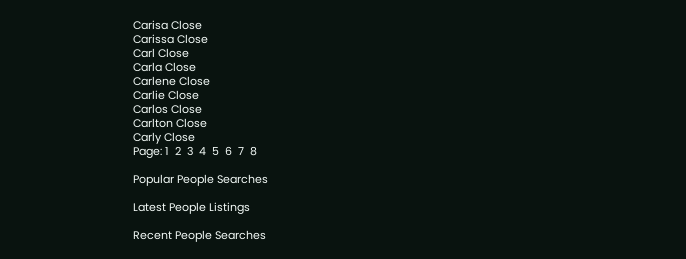Carisa Close
Carissa Close
Carl Close
Carla Close
Carlene Close
Carlie Close
Carlos Close
Carlton Close
Carly Close
Page: 1  2  3  4  5  6  7  8

Popular People Searches

Latest People Listings

Recent People Searches